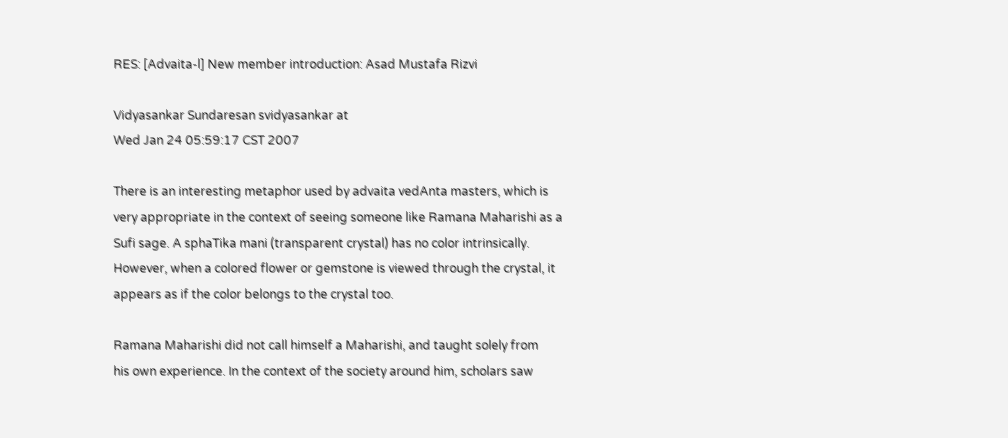RES: [Advaita-l] New member introduction: Asad Mustafa Rizvi

Vidyasankar Sundaresan svidyasankar at
Wed Jan 24 05:59:17 CST 2007

There is an interesting metaphor used by advaita vedAnta masters, which is
very appropriate in the context of seeing someone like Ramana Maharishi as a
Sufi sage. A sphaTika mani (transparent crystal) has no color intrinsically.
However, when a colored flower or gemstone is viewed through the crystal, it
appears as if the color belongs to the crystal too.

Ramana Maharishi did not call himself a Maharishi, and taught solely from
his own experience. In the context of the society around him, scholars saw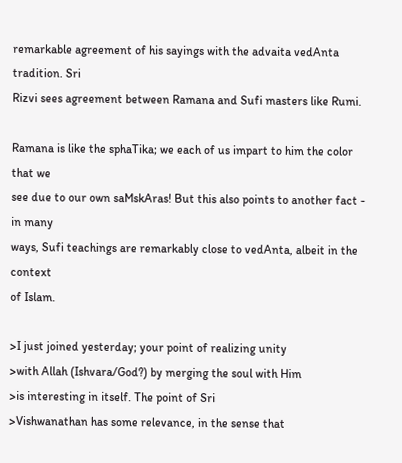remarkable agreement of his sayings with the advaita vedAnta tradition. Sri
Rizvi sees agreement between Ramana and Sufi masters like Rumi.

Ramana is like the sphaTika; we each of us impart to him the color that we
see due to our own saMskAras! But this also points to another fact - in many
ways, Sufi teachings are remarkably close to vedAnta, albeit in the context
of Islam.

>I just joined yesterday; your point of realizing unity
>with Allah (Ishvara/God?) by merging the soul with Him
>is interesting in itself. The point of Sri
>Vishwanathan has some relevance, in the sense that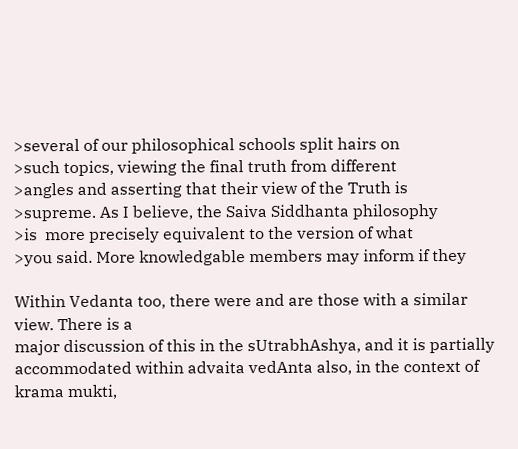>several of our philosophical schools split hairs on
>such topics, viewing the final truth from different
>angles and asserting that their view of the Truth is
>supreme. As I believe, the Saiva Siddhanta philosophy
>is  more precisely equivalent to the version of what
>you said. More knowledgable members may inform if they

Within Vedanta too, there were and are those with a similar view. There is a
major discussion of this in the sUtrabhAshya, and it is partially
accommodated within advaita vedAnta also, in the context of krama mukti,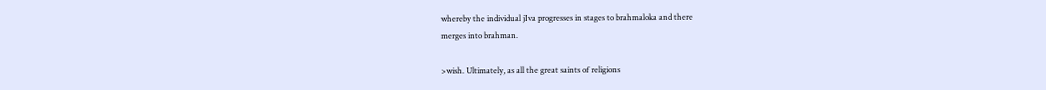whereby the individual jIva progresses in stages to brahmaloka and there
merges into brahman.

>wish. Ultimately, as all the great saints of religions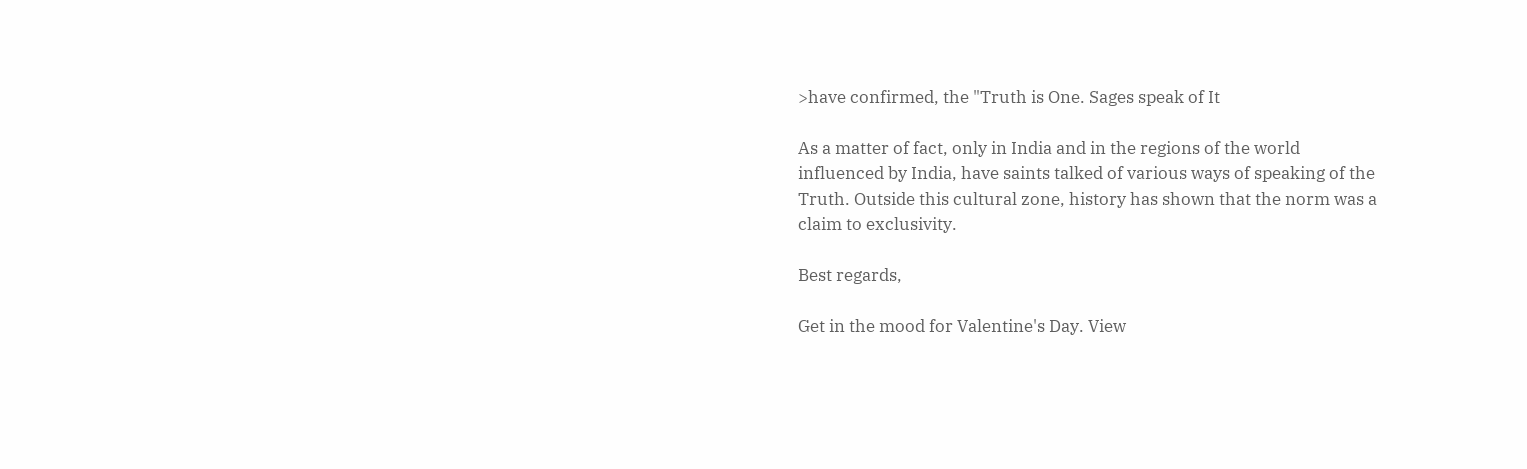>have confirmed, the "Truth is One. Sages speak of It

As a matter of fact, only in India and in the regions of the world
influenced by India, have saints talked of various ways of speaking of the
Truth. Outside this cultural zone, history has shown that the norm was a
claim to exclusivity.

Best regards,

Get in the mood for Valentine's Day. View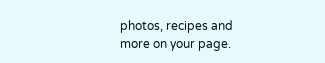photos, recipes and more on your page.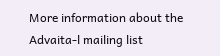More information about the Advaita-l mailing list